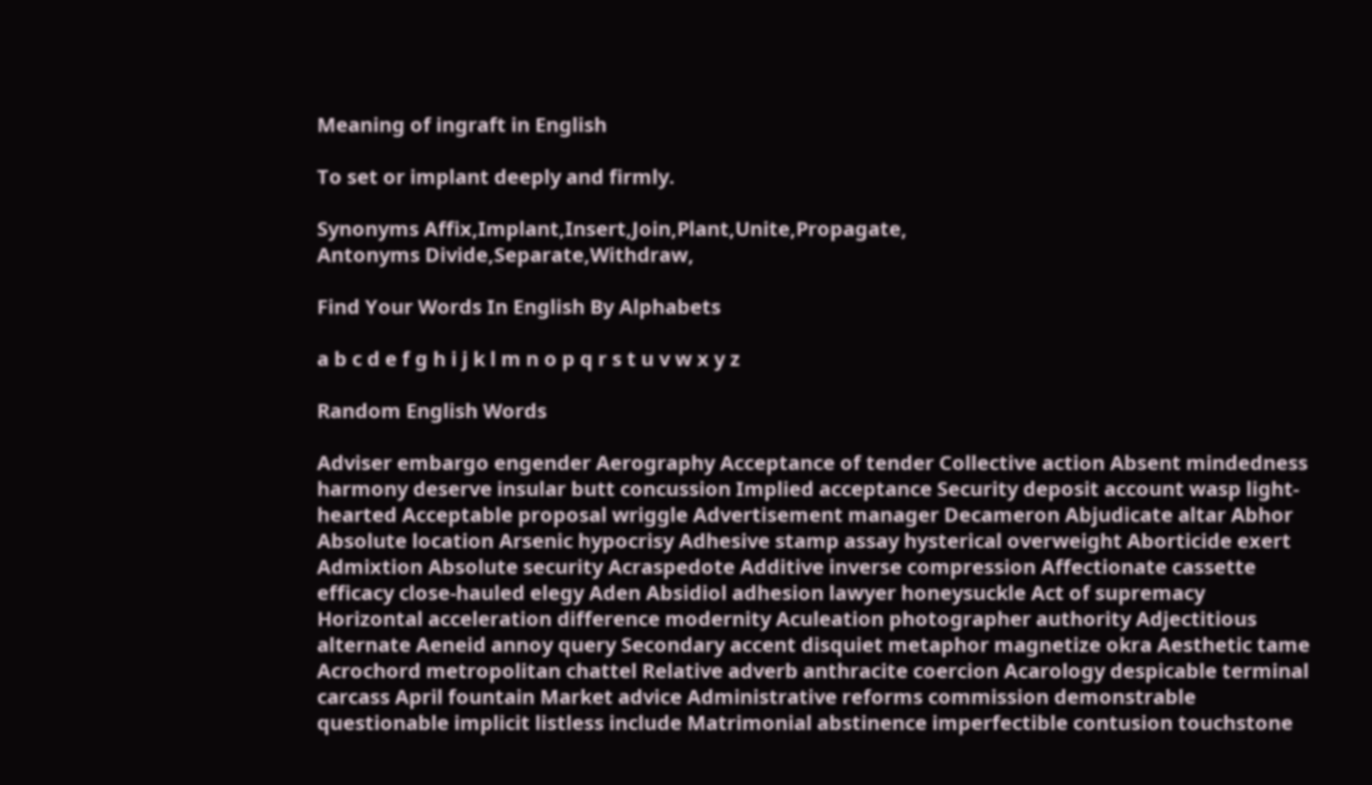Meaning of ingraft in English

To set or implant deeply and firmly.

Synonyms Affix,Implant,Insert,Join,Plant,Unite,Propagate,
Antonyms Divide,Separate,Withdraw,

Find Your Words In English By Alphabets

a b c d e f g h i j k l m n o p q r s t u v w x y z

Random English Words

Adviser embargo engender Aerography Acceptance of tender Collective action Absent mindedness harmony deserve insular butt concussion Implied acceptance Security deposit account wasp light-hearted Acceptable proposal wriggle Advertisement manager Decameron Abjudicate altar Abhor Absolute location Arsenic hypocrisy Adhesive stamp assay hysterical overweight Aborticide exert Admixtion Absolute security Acraspedote Additive inverse compression Affectionate cassette efficacy close-hauled elegy Aden Absidiol adhesion lawyer honeysuckle Act of supremacy Horizontal acceleration difference modernity Aculeation photographer authority Adjectitious alternate Aeneid annoy query Secondary accent disquiet metaphor magnetize okra Aesthetic tame Acrochord metropolitan chattel Relative adverb anthracite coercion Acarology despicable terminal carcass April fountain Market advice Administrative reforms commission demonstrable questionable implicit listless include Matrimonial abstinence imperfectible contusion touchstone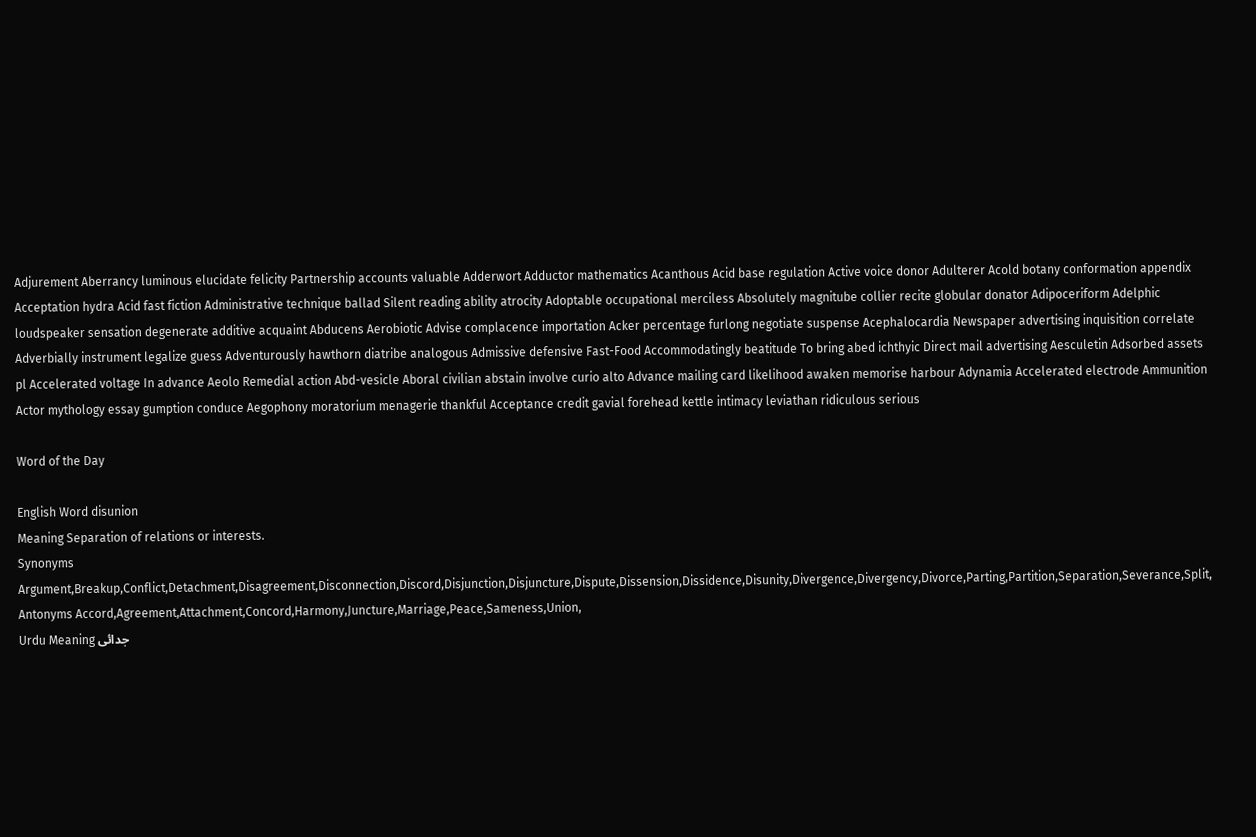Adjurement Aberrancy luminous elucidate felicity Partnership accounts valuable Adderwort Adductor mathematics Acanthous Acid base regulation Active voice donor Adulterer Acold botany conformation appendix Acceptation hydra Acid fast fiction Administrative technique ballad Silent reading ability atrocity Adoptable occupational merciless Absolutely magnitube collier recite globular donator Adipoceriform Adelphic loudspeaker sensation degenerate additive acquaint Abducens Aerobiotic Advise complacence importation Acker percentage furlong negotiate suspense Acephalocardia Newspaper advertising inquisition correlate Adverbially instrument legalize guess Adventurously hawthorn diatribe analogous Admissive defensive Fast-Food Accommodatingly beatitude To bring abed ichthyic Direct mail advertising Aesculetin Adsorbed assets pl Accelerated voltage In advance Aeolo Remedial action Abd-vesicle Aboral civilian abstain involve curio alto Advance mailing card likelihood awaken memorise harbour Adynamia Accelerated electrode Ammunition Actor mythology essay gumption conduce Aegophony moratorium menagerie thankful Acceptance credit gavial forehead kettle intimacy leviathan ridiculous serious

Word of the Day

English Word disunion
Meaning Separation of relations or interests.
Synonyms Argument,Breakup,Conflict,Detachment,Disagreement,Disconnection,Discord,Disjunction,Disjuncture,Dispute,Dissension,Dissidence,Disunity,Divergence,Divergency,Divorce,Parting,Partition,Separation,Severance,Split,
Antonyms Accord,Agreement,Attachment,Concord,Harmony,Juncture,Marriage,Peace,Sameness,Union,
Urdu Meaning جدائی